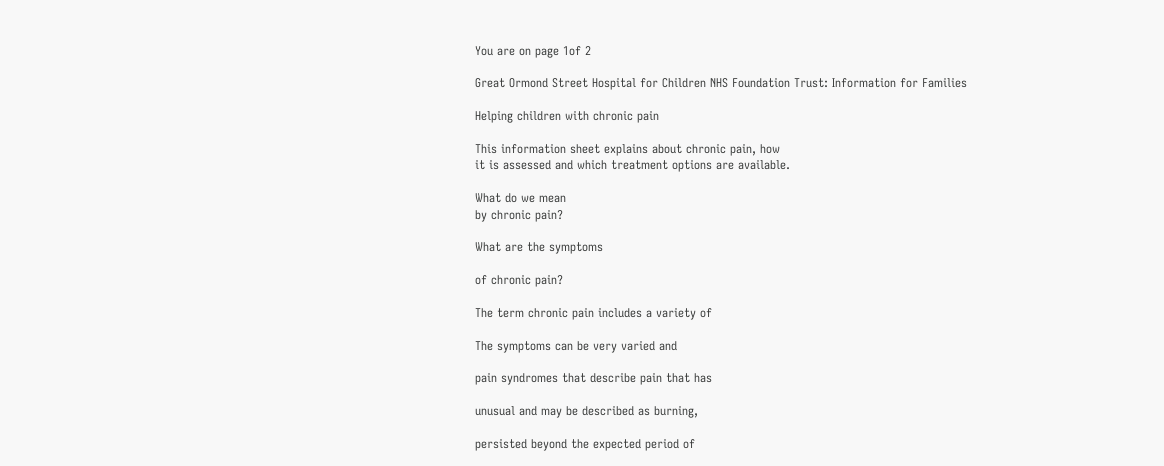You are on page 1of 2

Great Ormond Street Hospital for Children NHS Foundation Trust: Information for Families

Helping children with chronic pain

This information sheet explains about chronic pain, how
it is assessed and which treatment options are available.

What do we mean
by chronic pain?

What are the symptoms

of chronic pain?

The term chronic pain includes a variety of

The symptoms can be very varied and

pain syndromes that describe pain that has

unusual and may be described as burning,

persisted beyond the expected period of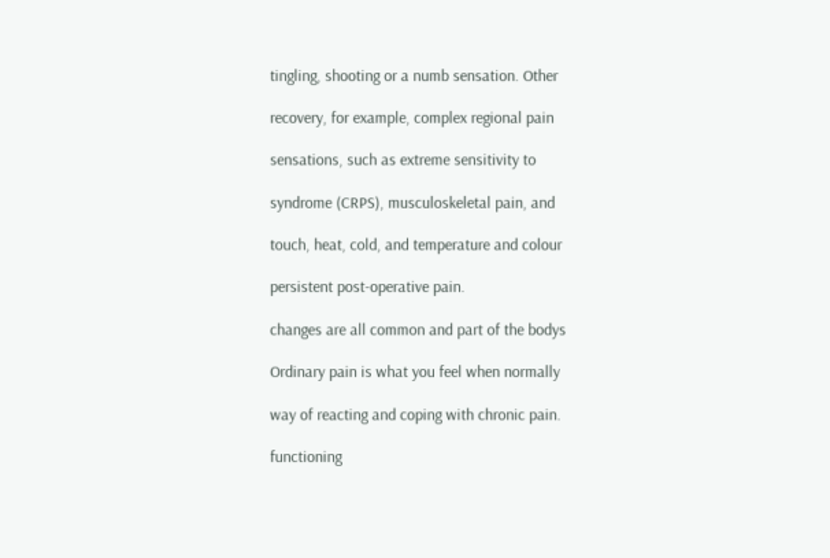tingling, shooting or a numb sensation. Other

recovery, for example, complex regional pain

sensations, such as extreme sensitivity to

syndrome (CRPS), musculoskeletal pain, and

touch, heat, cold, and temperature and colour

persistent post-operative pain.

changes are all common and part of the bodys

Ordinary pain is what you feel when normally

way of reacting and coping with chronic pain.

functioning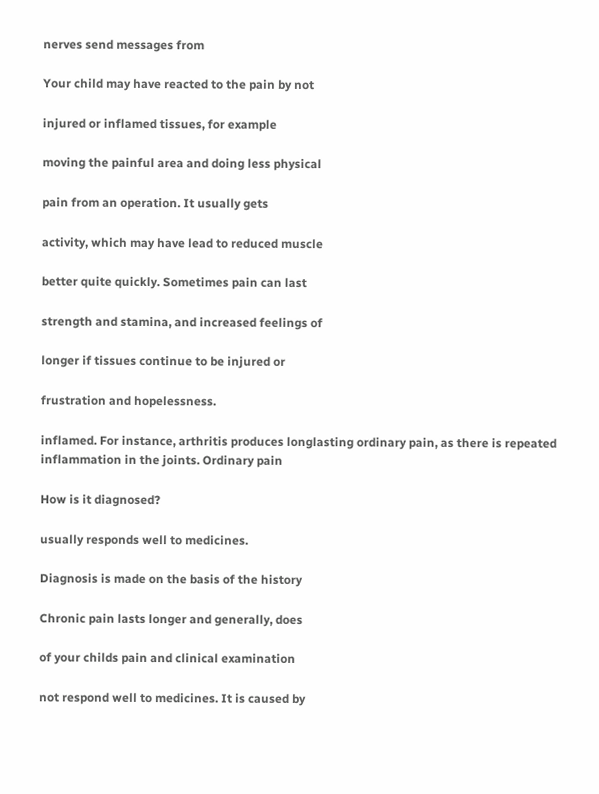nerves send messages from

Your child may have reacted to the pain by not

injured or inflamed tissues, for example

moving the painful area and doing less physical

pain from an operation. It usually gets

activity, which may have lead to reduced muscle

better quite quickly. Sometimes pain can last

strength and stamina, and increased feelings of

longer if tissues continue to be injured or

frustration and hopelessness.

inflamed. For instance, arthritis produces longlasting ordinary pain, as there is repeated
inflammation in the joints. Ordinary pain

How is it diagnosed?

usually responds well to medicines.

Diagnosis is made on the basis of the history

Chronic pain lasts longer and generally, does

of your childs pain and clinical examination

not respond well to medicines. It is caused by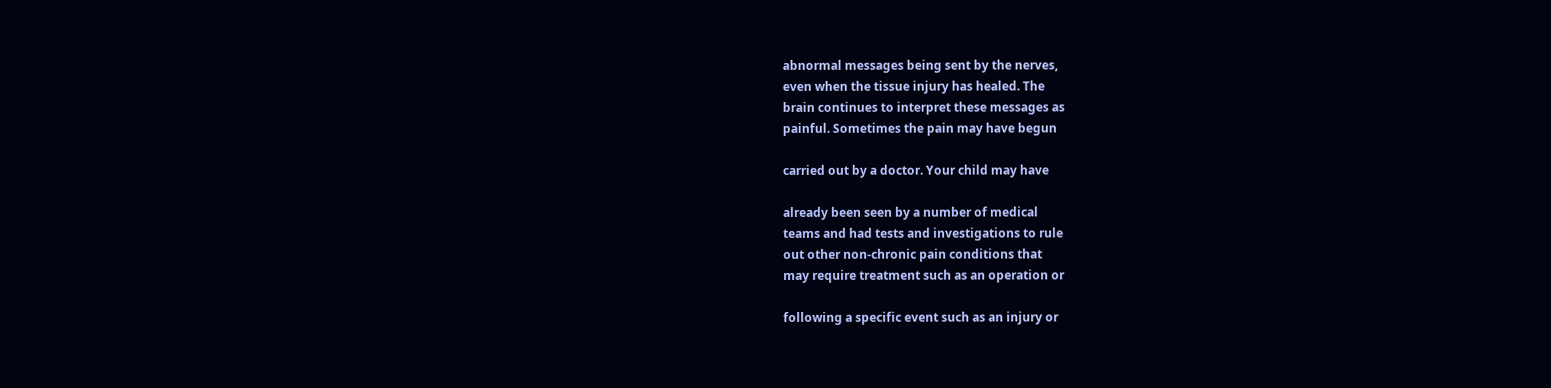abnormal messages being sent by the nerves,
even when the tissue injury has healed. The
brain continues to interpret these messages as
painful. Sometimes the pain may have begun

carried out by a doctor. Your child may have

already been seen by a number of medical
teams and had tests and investigations to rule
out other non-chronic pain conditions that
may require treatment such as an operation or

following a specific event such as an injury or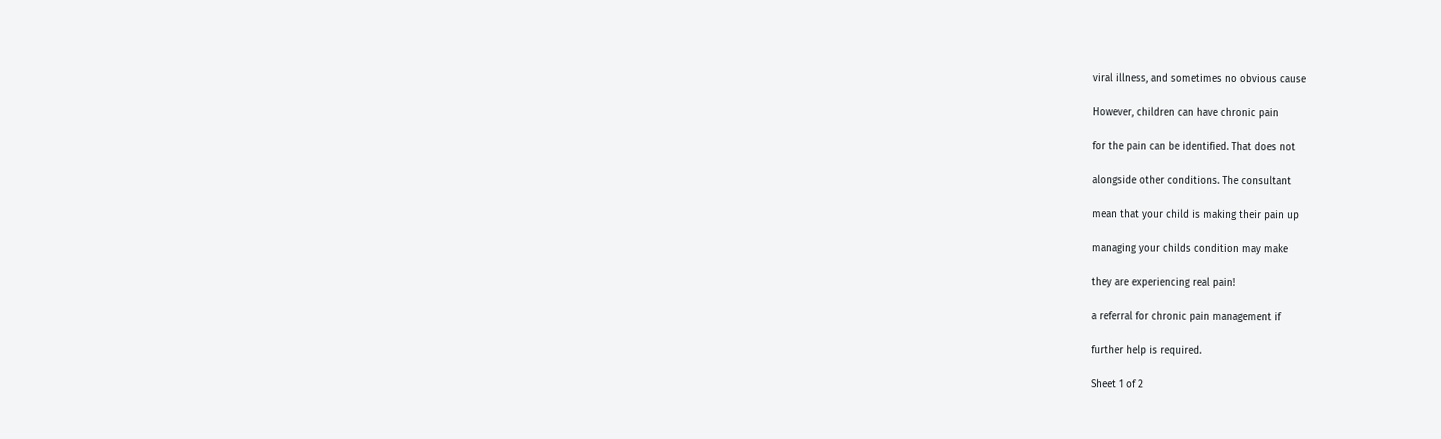viral illness, and sometimes no obvious cause

However, children can have chronic pain

for the pain can be identified. That does not

alongside other conditions. The consultant

mean that your child is making their pain up

managing your childs condition may make

they are experiencing real pain!

a referral for chronic pain management if

further help is required.

Sheet 1 of 2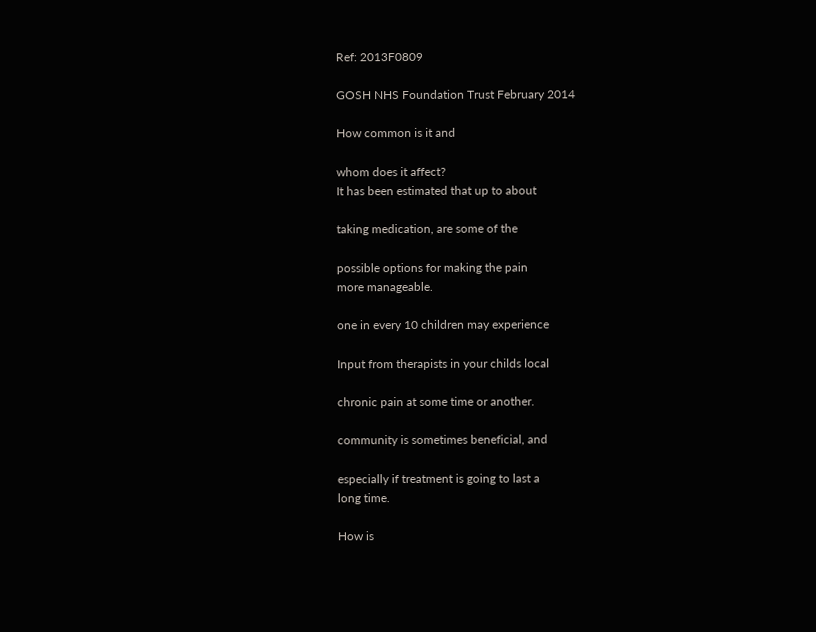Ref: 2013F0809

GOSH NHS Foundation Trust February 2014

How common is it and

whom does it affect?
It has been estimated that up to about

taking medication, are some of the

possible options for making the pain
more manageable.

one in every 10 children may experience

Input from therapists in your childs local

chronic pain at some time or another.

community is sometimes beneficial, and

especially if treatment is going to last a
long time.

How is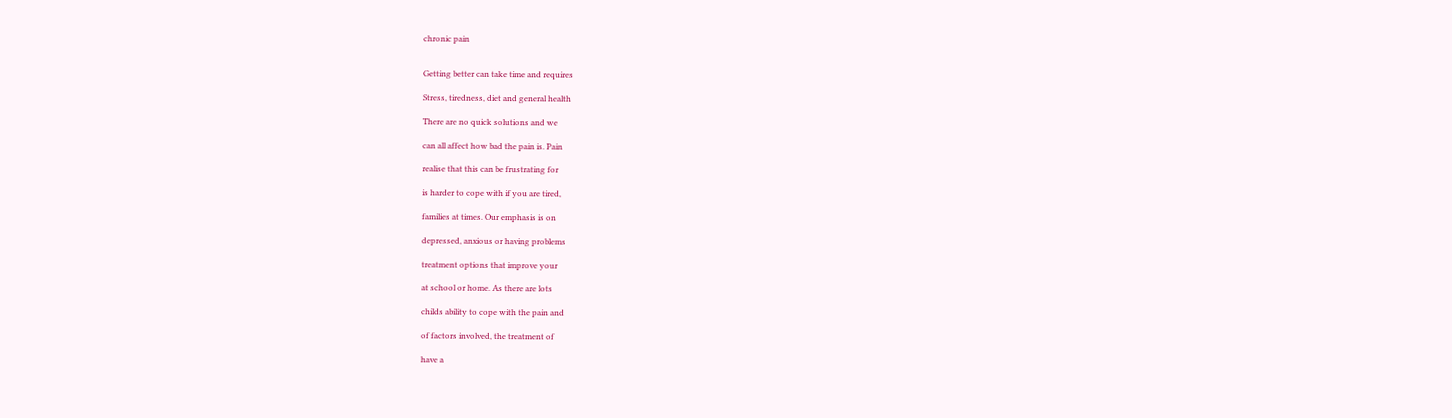chronic pain


Getting better can take time and requires

Stress, tiredness, diet and general health

There are no quick solutions and we

can all affect how bad the pain is. Pain

realise that this can be frustrating for

is harder to cope with if you are tired,

families at times. Our emphasis is on

depressed, anxious or having problems

treatment options that improve your

at school or home. As there are lots

childs ability to cope with the pain and

of factors involved, the treatment of

have a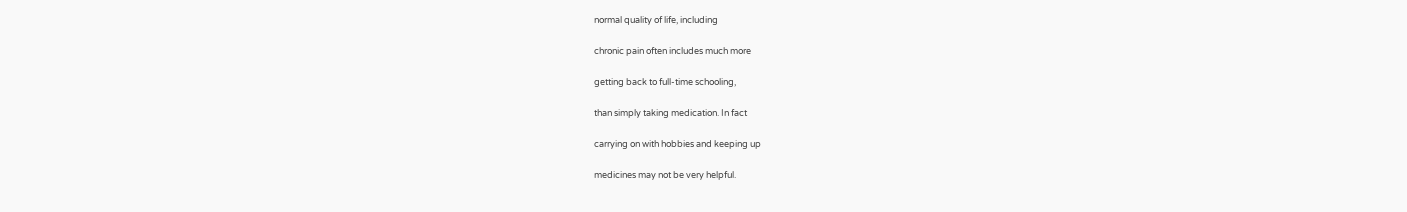normal quality of life, including

chronic pain often includes much more

getting back to full-time schooling,

than simply taking medication. In fact

carrying on with hobbies and keeping up

medicines may not be very helpful.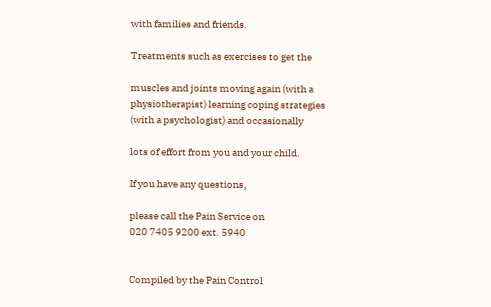with families and friends.

Treatments such as exercises to get the

muscles and joints moving again (with a
physiotherapist) learning coping strategies
(with a psychologist) and occasionally

lots of effort from you and your child.

If you have any questions,

please call the Pain Service on
020 7405 9200 ext. 5940


Compiled by the Pain Control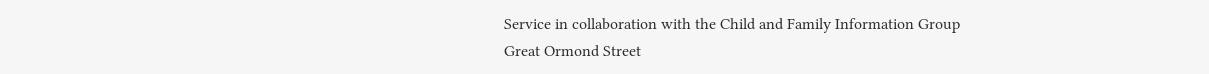Service in collaboration with the Child and Family Information Group
Great Ormond Street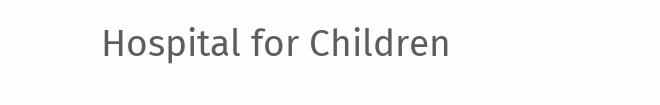Hospital for Children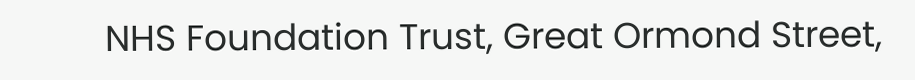NHS Foundation Trust, Great Ormond Street,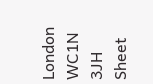London WC1N 3JH
Sheet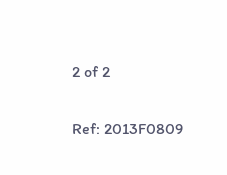2 of 2

Ref: 2013F0809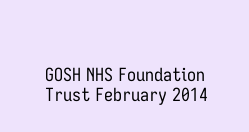GOSH NHS Foundation Trust February 2014